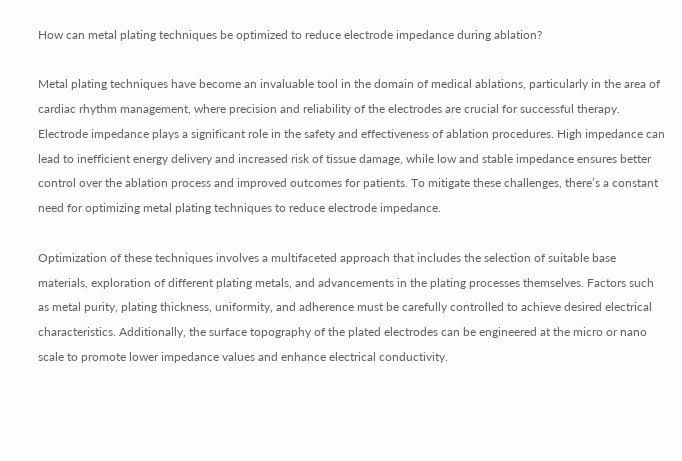How can metal plating techniques be optimized to reduce electrode impedance during ablation?

Metal plating techniques have become an invaluable tool in the domain of medical ablations, particularly in the area of cardiac rhythm management, where precision and reliability of the electrodes are crucial for successful therapy. Electrode impedance plays a significant role in the safety and effectiveness of ablation procedures. High impedance can lead to inefficient energy delivery and increased risk of tissue damage, while low and stable impedance ensures better control over the ablation process and improved outcomes for patients. To mitigate these challenges, there’s a constant need for optimizing metal plating techniques to reduce electrode impedance.

Optimization of these techniques involves a multifaceted approach that includes the selection of suitable base materials, exploration of different plating metals, and advancements in the plating processes themselves. Factors such as metal purity, plating thickness, uniformity, and adherence must be carefully controlled to achieve desired electrical characteristics. Additionally, the surface topography of the plated electrodes can be engineered at the micro or nano scale to promote lower impedance values and enhance electrical conductivity.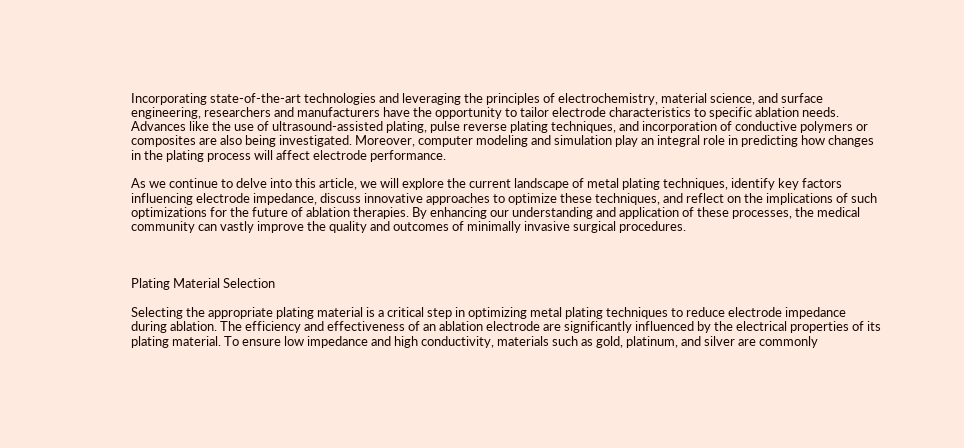Incorporating state-of-the-art technologies and leveraging the principles of electrochemistry, material science, and surface engineering, researchers and manufacturers have the opportunity to tailor electrode characteristics to specific ablation needs. Advances like the use of ultrasound-assisted plating, pulse reverse plating techniques, and incorporation of conductive polymers or composites are also being investigated. Moreover, computer modeling and simulation play an integral role in predicting how changes in the plating process will affect electrode performance.

As we continue to delve into this article, we will explore the current landscape of metal plating techniques, identify key factors influencing electrode impedance, discuss innovative approaches to optimize these techniques, and reflect on the implications of such optimizations for the future of ablation therapies. By enhancing our understanding and application of these processes, the medical community can vastly improve the quality and outcomes of minimally invasive surgical procedures.



Plating Material Selection

Selecting the appropriate plating material is a critical step in optimizing metal plating techniques to reduce electrode impedance during ablation. The efficiency and effectiveness of an ablation electrode are significantly influenced by the electrical properties of its plating material. To ensure low impedance and high conductivity, materials such as gold, platinum, and silver are commonly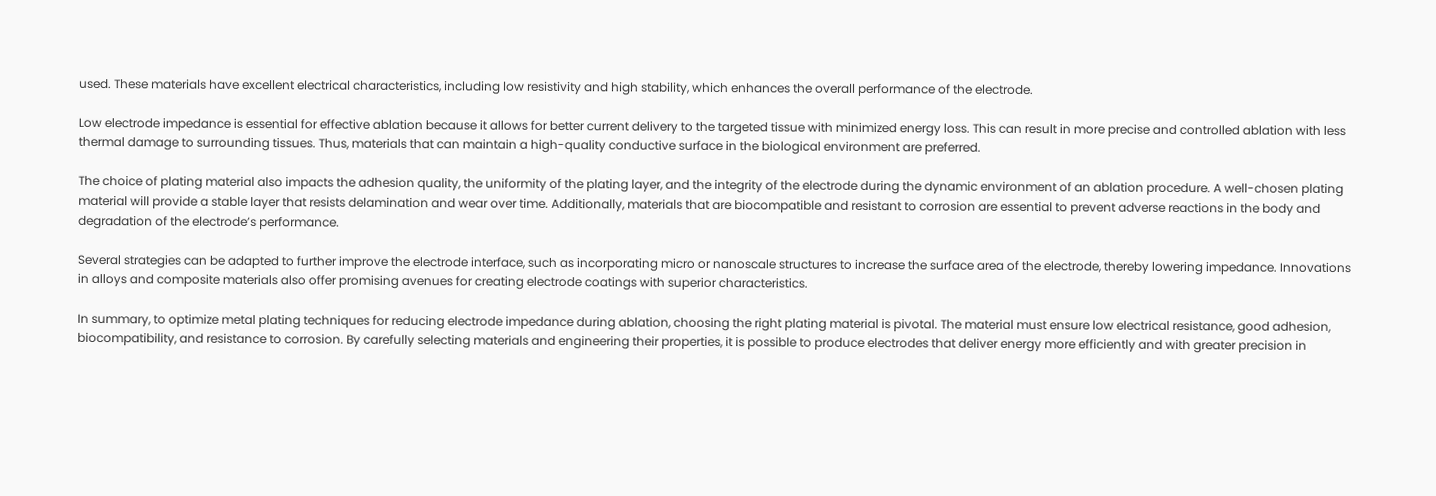used. These materials have excellent electrical characteristics, including low resistivity and high stability, which enhances the overall performance of the electrode.

Low electrode impedance is essential for effective ablation because it allows for better current delivery to the targeted tissue with minimized energy loss. This can result in more precise and controlled ablation with less thermal damage to surrounding tissues. Thus, materials that can maintain a high-quality conductive surface in the biological environment are preferred.

The choice of plating material also impacts the adhesion quality, the uniformity of the plating layer, and the integrity of the electrode during the dynamic environment of an ablation procedure. A well-chosen plating material will provide a stable layer that resists delamination and wear over time. Additionally, materials that are biocompatible and resistant to corrosion are essential to prevent adverse reactions in the body and degradation of the electrode’s performance.

Several strategies can be adapted to further improve the electrode interface, such as incorporating micro or nanoscale structures to increase the surface area of the electrode, thereby lowering impedance. Innovations in alloys and composite materials also offer promising avenues for creating electrode coatings with superior characteristics.

In summary, to optimize metal plating techniques for reducing electrode impedance during ablation, choosing the right plating material is pivotal. The material must ensure low electrical resistance, good adhesion, biocompatibility, and resistance to corrosion. By carefully selecting materials and engineering their properties, it is possible to produce electrodes that deliver energy more efficiently and with greater precision in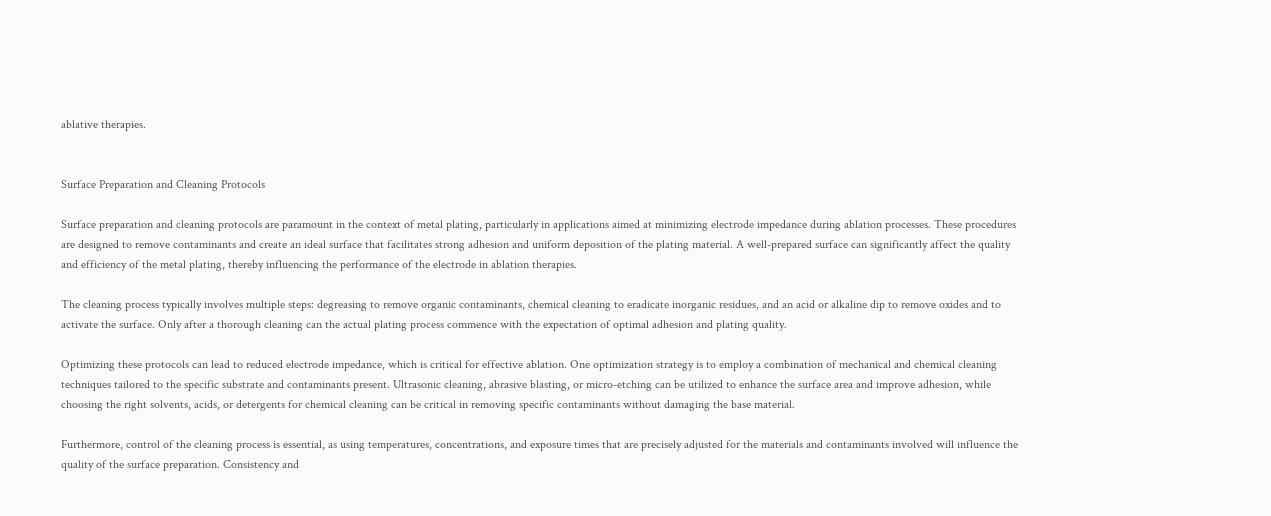ablative therapies.


Surface Preparation and Cleaning Protocols

Surface preparation and cleaning protocols are paramount in the context of metal plating, particularly in applications aimed at minimizing electrode impedance during ablation processes. These procedures are designed to remove contaminants and create an ideal surface that facilitates strong adhesion and uniform deposition of the plating material. A well-prepared surface can significantly affect the quality and efficiency of the metal plating, thereby influencing the performance of the electrode in ablation therapies.

The cleaning process typically involves multiple steps: degreasing to remove organic contaminants, chemical cleaning to eradicate inorganic residues, and an acid or alkaline dip to remove oxides and to activate the surface. Only after a thorough cleaning can the actual plating process commence with the expectation of optimal adhesion and plating quality.

Optimizing these protocols can lead to reduced electrode impedance, which is critical for effective ablation. One optimization strategy is to employ a combination of mechanical and chemical cleaning techniques tailored to the specific substrate and contaminants present. Ultrasonic cleaning, abrasive blasting, or micro-etching can be utilized to enhance the surface area and improve adhesion, while choosing the right solvents, acids, or detergents for chemical cleaning can be critical in removing specific contaminants without damaging the base material.

Furthermore, control of the cleaning process is essential, as using temperatures, concentrations, and exposure times that are precisely adjusted for the materials and contaminants involved will influence the quality of the surface preparation. Consistency and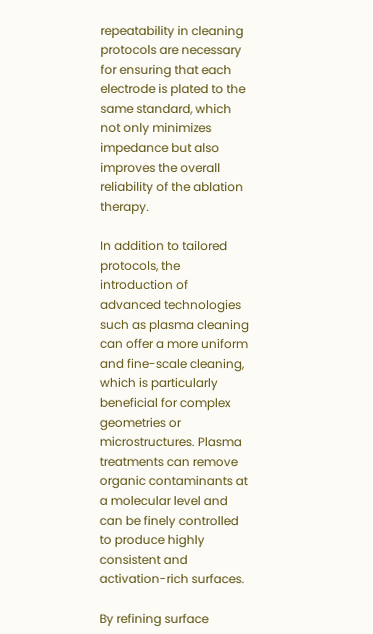repeatability in cleaning protocols are necessary for ensuring that each electrode is plated to the same standard, which not only minimizes impedance but also improves the overall reliability of the ablation therapy.

In addition to tailored protocols, the introduction of advanced technologies such as plasma cleaning can offer a more uniform and fine-scale cleaning, which is particularly beneficial for complex geometries or microstructures. Plasma treatments can remove organic contaminants at a molecular level and can be finely controlled to produce highly consistent and activation-rich surfaces.

By refining surface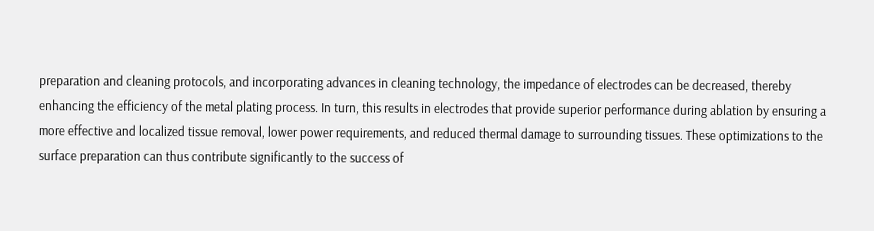preparation and cleaning protocols, and incorporating advances in cleaning technology, the impedance of electrodes can be decreased, thereby enhancing the efficiency of the metal plating process. In turn, this results in electrodes that provide superior performance during ablation by ensuring a more effective and localized tissue removal, lower power requirements, and reduced thermal damage to surrounding tissues. These optimizations to the surface preparation can thus contribute significantly to the success of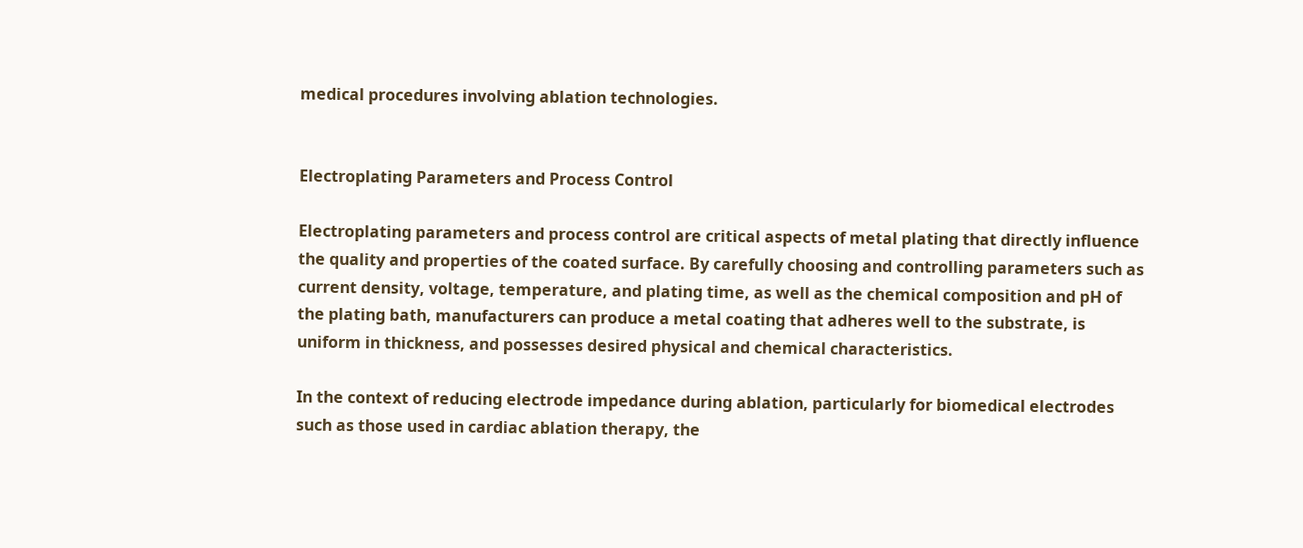medical procedures involving ablation technologies.


Electroplating Parameters and Process Control

Electroplating parameters and process control are critical aspects of metal plating that directly influence the quality and properties of the coated surface. By carefully choosing and controlling parameters such as current density, voltage, temperature, and plating time, as well as the chemical composition and pH of the plating bath, manufacturers can produce a metal coating that adheres well to the substrate, is uniform in thickness, and possesses desired physical and chemical characteristics.

In the context of reducing electrode impedance during ablation, particularly for biomedical electrodes such as those used in cardiac ablation therapy, the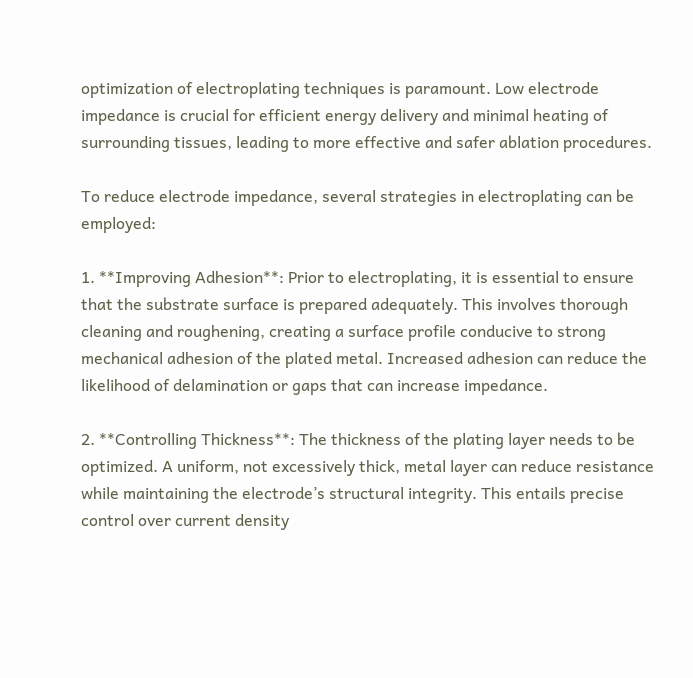optimization of electroplating techniques is paramount. Low electrode impedance is crucial for efficient energy delivery and minimal heating of surrounding tissues, leading to more effective and safer ablation procedures.

To reduce electrode impedance, several strategies in electroplating can be employed:

1. **Improving Adhesion**: Prior to electroplating, it is essential to ensure that the substrate surface is prepared adequately. This involves thorough cleaning and roughening, creating a surface profile conducive to strong mechanical adhesion of the plated metal. Increased adhesion can reduce the likelihood of delamination or gaps that can increase impedance.

2. **Controlling Thickness**: The thickness of the plating layer needs to be optimized. A uniform, not excessively thick, metal layer can reduce resistance while maintaining the electrode’s structural integrity. This entails precise control over current density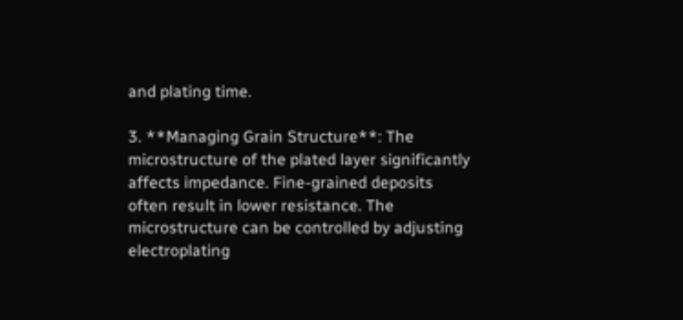and plating time.

3. **Managing Grain Structure**: The microstructure of the plated layer significantly affects impedance. Fine-grained deposits often result in lower resistance. The microstructure can be controlled by adjusting electroplating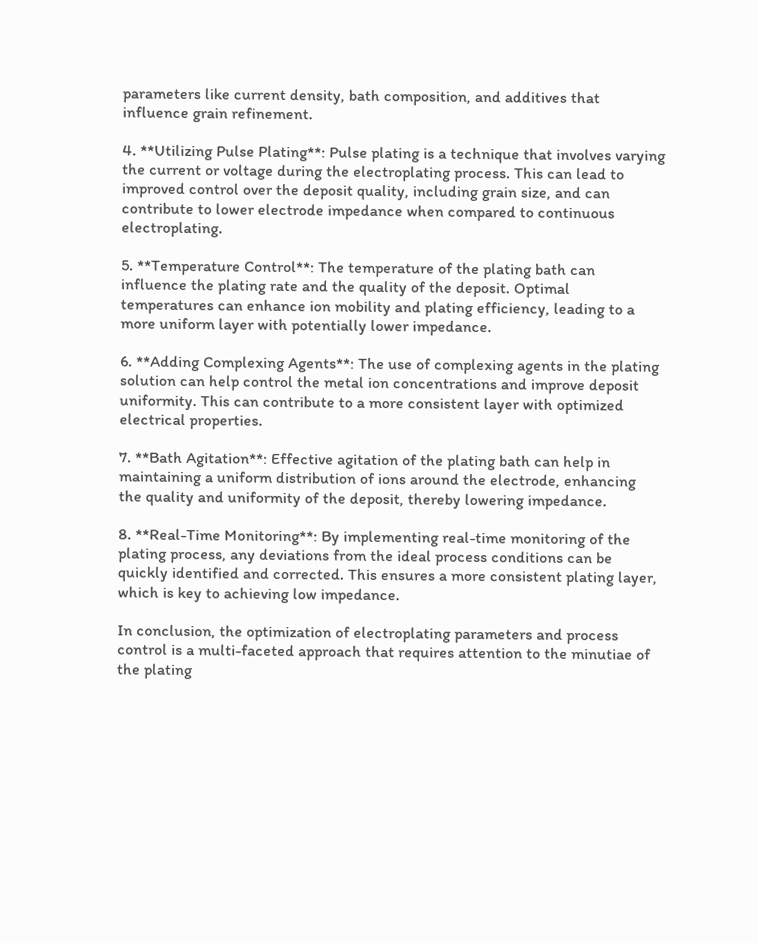parameters like current density, bath composition, and additives that influence grain refinement.

4. **Utilizing Pulse Plating**: Pulse plating is a technique that involves varying the current or voltage during the electroplating process. This can lead to improved control over the deposit quality, including grain size, and can contribute to lower electrode impedance when compared to continuous electroplating.

5. **Temperature Control**: The temperature of the plating bath can influence the plating rate and the quality of the deposit. Optimal temperatures can enhance ion mobility and plating efficiency, leading to a more uniform layer with potentially lower impedance.

6. **Adding Complexing Agents**: The use of complexing agents in the plating solution can help control the metal ion concentrations and improve deposit uniformity. This can contribute to a more consistent layer with optimized electrical properties.

7. **Bath Agitation**: Effective agitation of the plating bath can help in maintaining a uniform distribution of ions around the electrode, enhancing the quality and uniformity of the deposit, thereby lowering impedance.

8. **Real-Time Monitoring**: By implementing real-time monitoring of the plating process, any deviations from the ideal process conditions can be quickly identified and corrected. This ensures a more consistent plating layer, which is key to achieving low impedance.

In conclusion, the optimization of electroplating parameters and process control is a multi-faceted approach that requires attention to the minutiae of the plating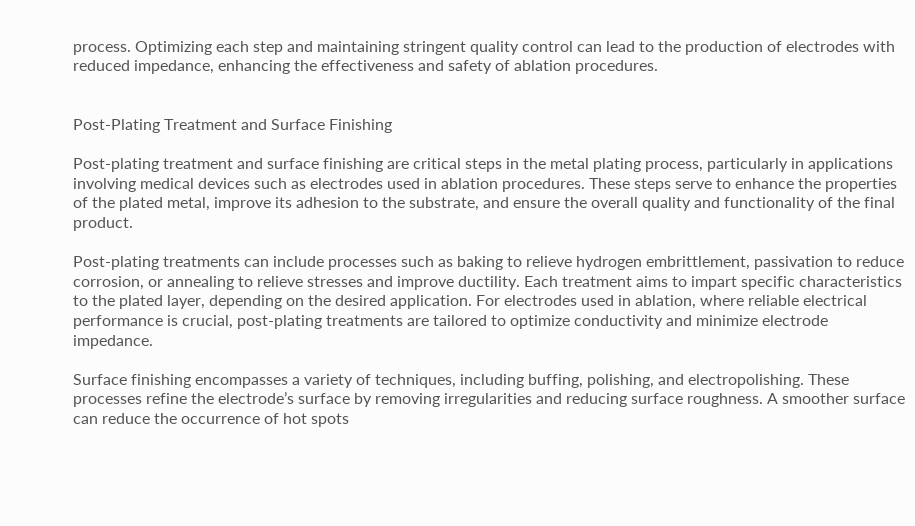process. Optimizing each step and maintaining stringent quality control can lead to the production of electrodes with reduced impedance, enhancing the effectiveness and safety of ablation procedures.


Post-Plating Treatment and Surface Finishing

Post-plating treatment and surface finishing are critical steps in the metal plating process, particularly in applications involving medical devices such as electrodes used in ablation procedures. These steps serve to enhance the properties of the plated metal, improve its adhesion to the substrate, and ensure the overall quality and functionality of the final product.

Post-plating treatments can include processes such as baking to relieve hydrogen embrittlement, passivation to reduce corrosion, or annealing to relieve stresses and improve ductility. Each treatment aims to impart specific characteristics to the plated layer, depending on the desired application. For electrodes used in ablation, where reliable electrical performance is crucial, post-plating treatments are tailored to optimize conductivity and minimize electrode impedance.

Surface finishing encompasses a variety of techniques, including buffing, polishing, and electropolishing. These processes refine the electrode’s surface by removing irregularities and reducing surface roughness. A smoother surface can reduce the occurrence of hot spots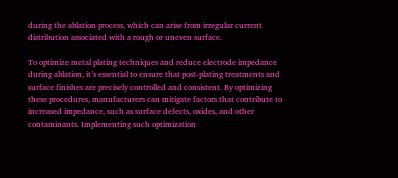during the ablation process, which can arise from irregular current distribution associated with a rough or uneven surface.

To optimize metal plating techniques and reduce electrode impedance during ablation, it’s essential to ensure that post-plating treatments and surface finishes are precisely controlled and consistent. By optimizing these procedures, manufacturers can mitigate factors that contribute to increased impedance, such as surface defects, oxides, and other contaminants. Implementing such optimization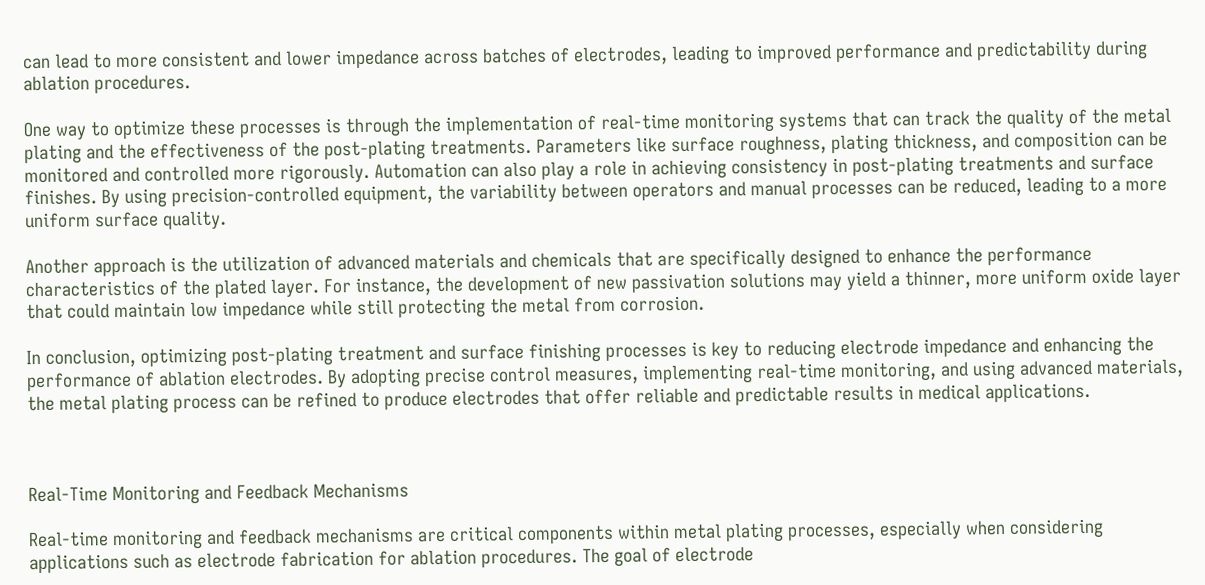can lead to more consistent and lower impedance across batches of electrodes, leading to improved performance and predictability during ablation procedures.

One way to optimize these processes is through the implementation of real-time monitoring systems that can track the quality of the metal plating and the effectiveness of the post-plating treatments. Parameters like surface roughness, plating thickness, and composition can be monitored and controlled more rigorously. Automation can also play a role in achieving consistency in post-plating treatments and surface finishes. By using precision-controlled equipment, the variability between operators and manual processes can be reduced, leading to a more uniform surface quality.

Another approach is the utilization of advanced materials and chemicals that are specifically designed to enhance the performance characteristics of the plated layer. For instance, the development of new passivation solutions may yield a thinner, more uniform oxide layer that could maintain low impedance while still protecting the metal from corrosion.

In conclusion, optimizing post-plating treatment and surface finishing processes is key to reducing electrode impedance and enhancing the performance of ablation electrodes. By adopting precise control measures, implementing real-time monitoring, and using advanced materials, the metal plating process can be refined to produce electrodes that offer reliable and predictable results in medical applications.



Real-Time Monitoring and Feedback Mechanisms

Real-time monitoring and feedback mechanisms are critical components within metal plating processes, especially when considering applications such as electrode fabrication for ablation procedures. The goal of electrode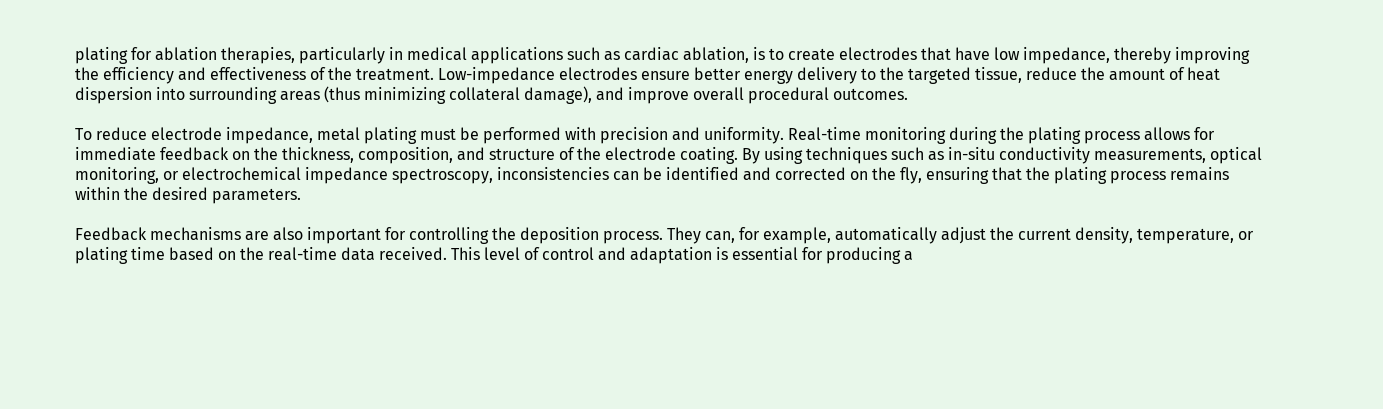plating for ablation therapies, particularly in medical applications such as cardiac ablation, is to create electrodes that have low impedance, thereby improving the efficiency and effectiveness of the treatment. Low-impedance electrodes ensure better energy delivery to the targeted tissue, reduce the amount of heat dispersion into surrounding areas (thus minimizing collateral damage), and improve overall procedural outcomes.

To reduce electrode impedance, metal plating must be performed with precision and uniformity. Real-time monitoring during the plating process allows for immediate feedback on the thickness, composition, and structure of the electrode coating. By using techniques such as in-situ conductivity measurements, optical monitoring, or electrochemical impedance spectroscopy, inconsistencies can be identified and corrected on the fly, ensuring that the plating process remains within the desired parameters.

Feedback mechanisms are also important for controlling the deposition process. They can, for example, automatically adjust the current density, temperature, or plating time based on the real-time data received. This level of control and adaptation is essential for producing a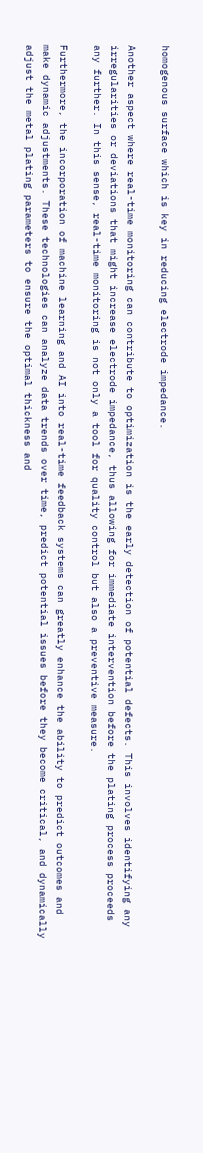homogenous surface which is key in reducing electrode impedance.

Another aspect where real-time monitoring can contribute to optimization is the early detection of potential defects. This involves identifying any irregularities or deviations that might increase electrode impedance, thus allowing for immediate intervention before the plating process proceeds any further. In this sense, real-time monitoring is not only a tool for quality control but also a preventive measure.

Furthermore, the incorporation of machine learning and AI into real-time feedback systems can greatly enhance the ability to predict outcomes and make dynamic adjustments. These technologies can analyze data trends over time, predict potential issues before they become critical, and dynamically adjust the metal plating parameters to ensure the optimal thickness and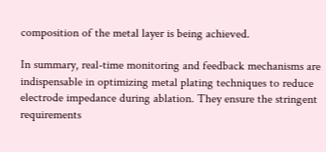composition of the metal layer is being achieved.

In summary, real-time monitoring and feedback mechanisms are indispensable in optimizing metal plating techniques to reduce electrode impedance during ablation. They ensure the stringent requirements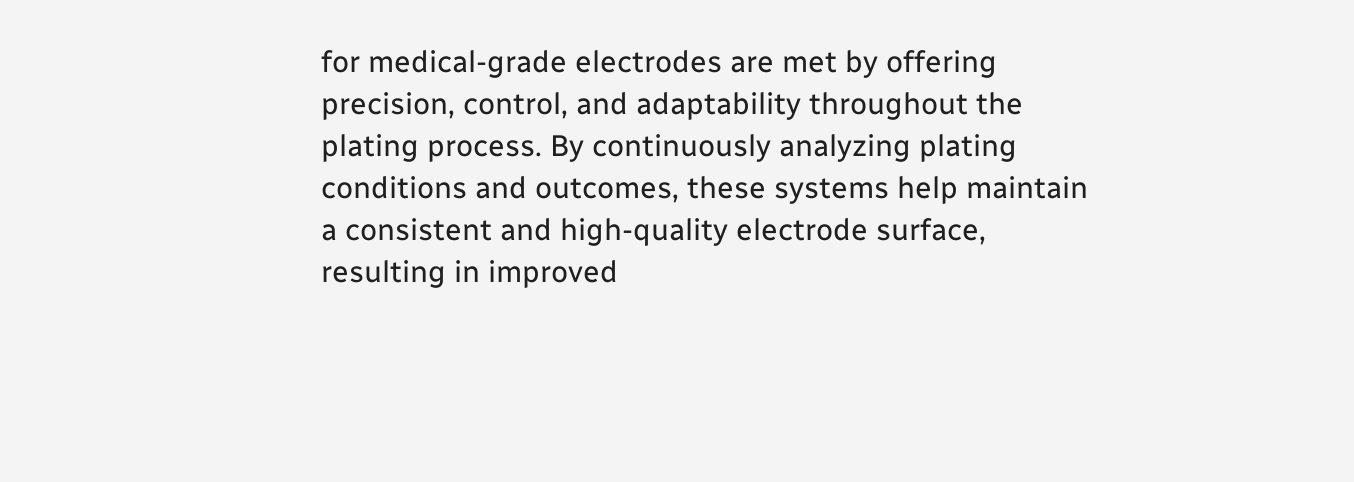for medical-grade electrodes are met by offering precision, control, and adaptability throughout the plating process. By continuously analyzing plating conditions and outcomes, these systems help maintain a consistent and high-quality electrode surface, resulting in improved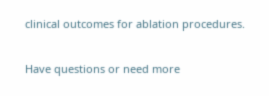clinical outcomes for ablation procedures.

Have questions or need more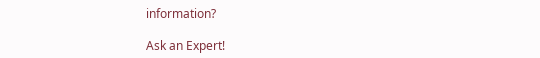information?

Ask an Expert!